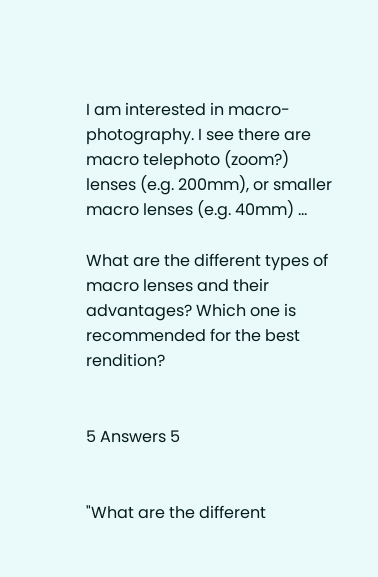I am interested in macro-photography. I see there are macro telephoto (zoom?) lenses (e.g. 200mm), or smaller macro lenses (e.g. 40mm) ...

What are the different types of macro lenses and their advantages? Which one is recommended for the best rendition?


5 Answers 5


"What are the different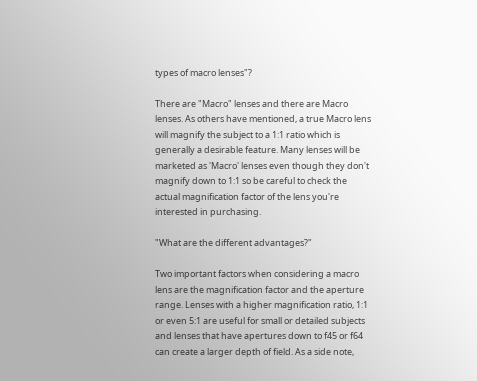types of macro lenses"?

There are "Macro" lenses and there are Macro lenses. As others have mentioned, a true Macro lens will magnify the subject to a 1:1 ratio which is generally a desirable feature. Many lenses will be marketed as 'Macro' lenses even though they don't magnify down to 1:1 so be careful to check the actual magnification factor of the lens you're interested in purchasing.

"What are the different advantages?"

Two important factors when considering a macro lens are the magnification factor and the aperture range. Lenses with a higher magnification ratio, 1:1 or even 5:1 are useful for small or detailed subjects and lenses that have apertures down to f45 or f64 can create a larger depth of field. As a side note,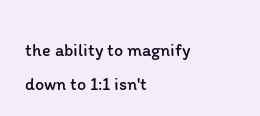the ability to magnify down to 1:1 isn't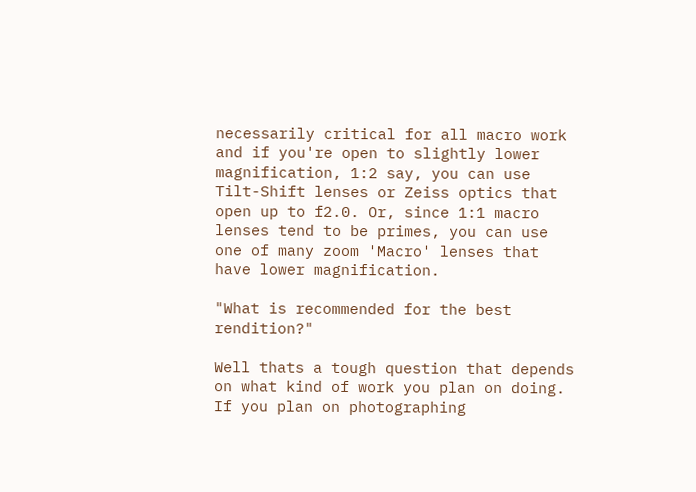necessarily critical for all macro work and if you're open to slightly lower magnification, 1:2 say, you can use Tilt-Shift lenses or Zeiss optics that open up to f2.0. Or, since 1:1 macro lenses tend to be primes, you can use one of many zoom 'Macro' lenses that have lower magnification.

"What is recommended for the best rendition?"

Well thats a tough question that depends on what kind of work you plan on doing. If you plan on photographing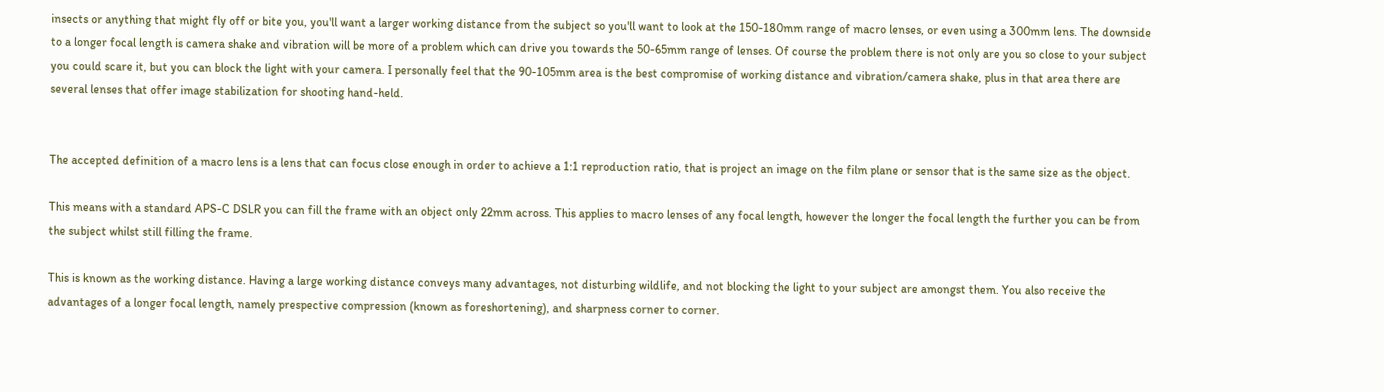insects or anything that might fly off or bite you, you'll want a larger working distance from the subject so you'll want to look at the 150-180mm range of macro lenses, or even using a 300mm lens. The downside to a longer focal length is camera shake and vibration will be more of a problem which can drive you towards the 50-65mm range of lenses. Of course the problem there is not only are you so close to your subject you could scare it, but you can block the light with your camera. I personally feel that the 90-105mm area is the best compromise of working distance and vibration/camera shake, plus in that area there are several lenses that offer image stabilization for shooting hand-held.


The accepted definition of a macro lens is a lens that can focus close enough in order to achieve a 1:1 reproduction ratio, that is project an image on the film plane or sensor that is the same size as the object.

This means with a standard APS-C DSLR you can fill the frame with an object only 22mm across. This applies to macro lenses of any focal length, however the longer the focal length the further you can be from the subject whilst still filling the frame.

This is known as the working distance. Having a large working distance conveys many advantages, not disturbing wildlife, and not blocking the light to your subject are amongst them. You also receive the advantages of a longer focal length, namely prespective compression (known as foreshortening), and sharpness corner to corner.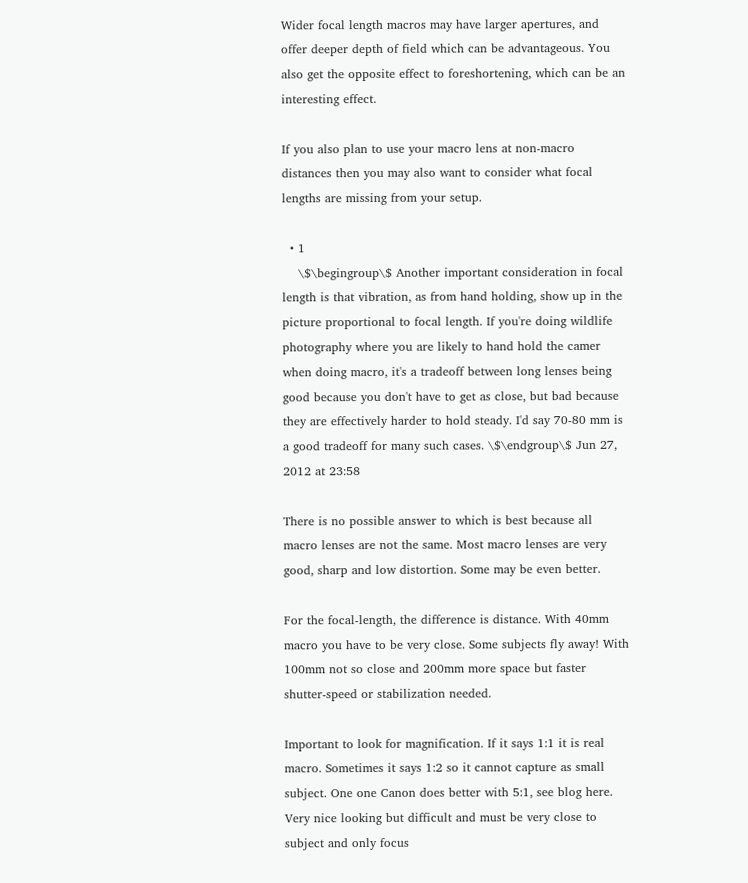Wider focal length macros may have larger apertures, and offer deeper depth of field which can be advantageous. You also get the opposite effect to foreshortening, which can be an interesting effect.

If you also plan to use your macro lens at non-macro distances then you may also want to consider what focal lengths are missing from your setup.

  • 1
    \$\begingroup\$ Another important consideration in focal length is that vibration, as from hand holding, show up in the picture proportional to focal length. If you're doing wildlife photography where you are likely to hand hold the camer when doing macro, it's a tradeoff between long lenses being good because you don't have to get as close, but bad because they are effectively harder to hold steady. I'd say 70-80 mm is a good tradeoff for many such cases. \$\endgroup\$ Jun 27, 2012 at 23:58

There is no possible answer to which is best because all macro lenses are not the same. Most macro lenses are very good, sharp and low distortion. Some may be even better.

For the focal-length, the difference is distance. With 40mm macro you have to be very close. Some subjects fly away! With 100mm not so close and 200mm more space but faster shutter-speed or stabilization needed.

Important to look for magnification. If it says 1:1 it is real macro. Sometimes it says 1:2 so it cannot capture as small subject. One one Canon does better with 5:1, see blog here. Very nice looking but difficult and must be very close to subject and only focus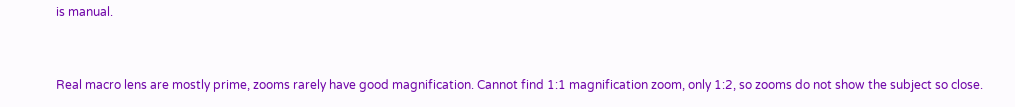is manual.


Real macro lens are mostly prime, zooms rarely have good magnification. Cannot find 1:1 magnification zoom, only 1:2, so zooms do not show the subject so close.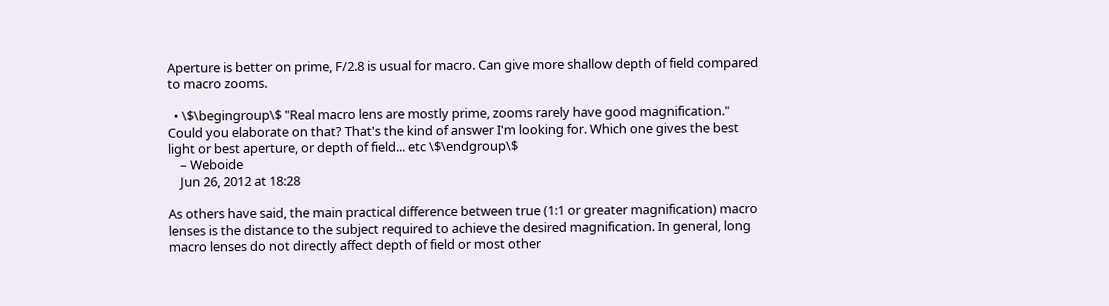Aperture is better on prime, F/2.8 is usual for macro. Can give more shallow depth of field compared to macro zooms.

  • \$\begingroup\$ "Real macro lens are mostly prime, zooms rarely have good magnification." Could you elaborate on that? That's the kind of answer I'm looking for. Which one gives the best light or best aperture, or depth of field... etc \$\endgroup\$
    – Weboide
    Jun 26, 2012 at 18:28

As others have said, the main practical difference between true (1:1 or greater magnification) macro lenses is the distance to the subject required to achieve the desired magnification. In general, long macro lenses do not directly affect depth of field or most other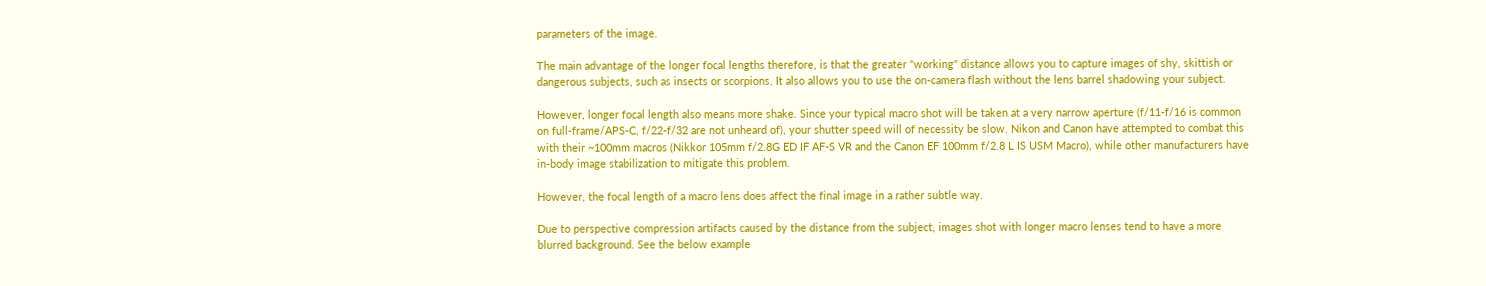parameters of the image.

The main advantage of the longer focal lengths therefore, is that the greater "working" distance allows you to capture images of shy, skittish or dangerous subjects, such as insects or scorpions. It also allows you to use the on-camera flash without the lens barrel shadowing your subject.

However, longer focal length also means more shake. Since your typical macro shot will be taken at a very narrow aperture (f/11-f/16 is common on full-frame/APS-C, f/22-f/32 are not unheard of), your shutter speed will of necessity be slow. Nikon and Canon have attempted to combat this with their ~100mm macros (Nikkor 105mm f/2.8G ED IF AF-S VR and the Canon EF 100mm f/2.8 L IS USM Macro), while other manufacturers have in-body image stabilization to mitigate this problem.

However, the focal length of a macro lens does affect the final image in a rather subtle way.

Due to perspective compression artifacts caused by the distance from the subject, images shot with longer macro lenses tend to have a more blurred background. See the below example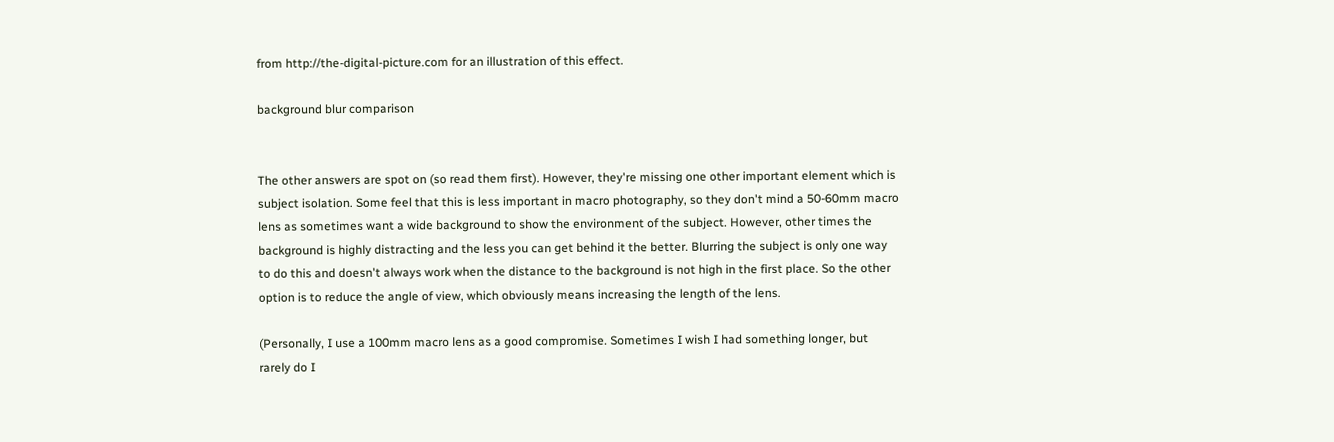from http://the-digital-picture.com for an illustration of this effect.

background blur comparison


The other answers are spot on (so read them first). However, they're missing one other important element which is subject isolation. Some feel that this is less important in macro photography, so they don't mind a 50-60mm macro lens as sometimes want a wide background to show the environment of the subject. However, other times the background is highly distracting and the less you can get behind it the better. Blurring the subject is only one way to do this and doesn't always work when the distance to the background is not high in the first place. So the other option is to reduce the angle of view, which obviously means increasing the length of the lens.

(Personally, I use a 100mm macro lens as a good compromise. Sometimes I wish I had something longer, but rarely do I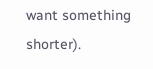want something shorter).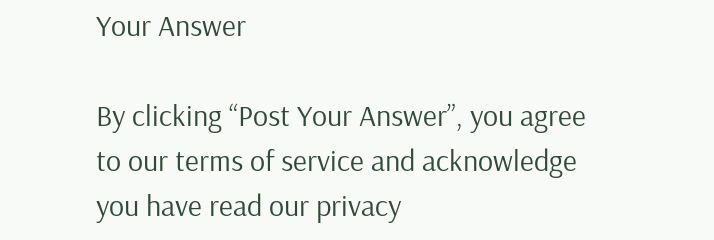Your Answer

By clicking “Post Your Answer”, you agree to our terms of service and acknowledge you have read our privacy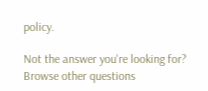policy.

Not the answer you're looking for? Browse other questions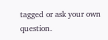tagged or ask your own question.